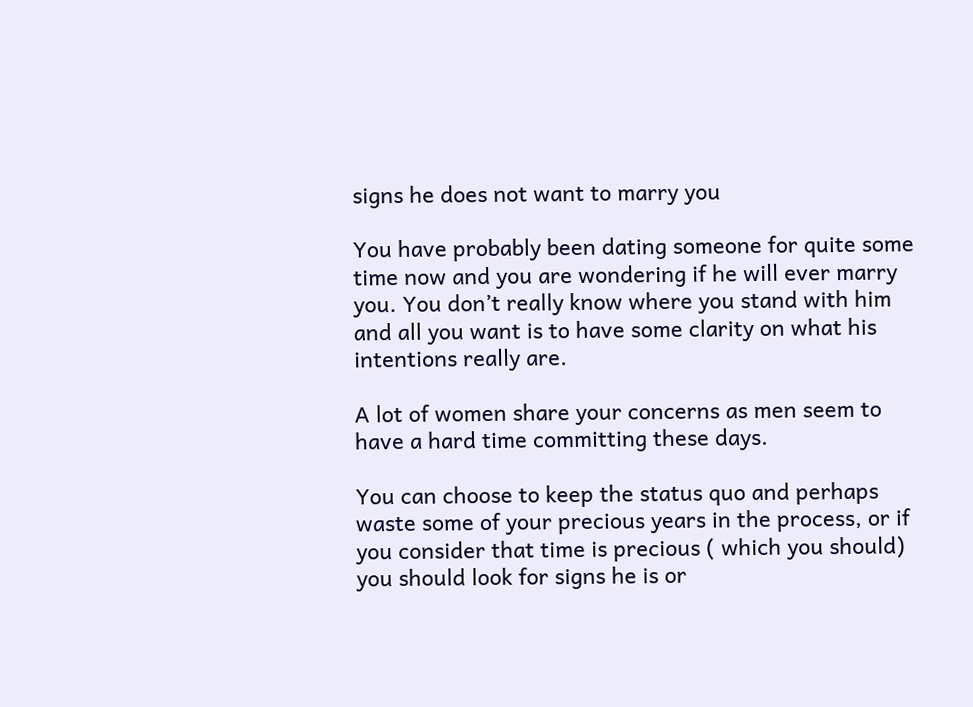signs he does not want to marry you

You have probably been dating someone for quite some time now and you are wondering if he will ever marry you. You don’t really know where you stand with him and all you want is to have some clarity on what his intentions really are.

A lot of women share your concerns as men seem to have a hard time committing these days.

You can choose to keep the status quo and perhaps waste some of your precious years in the process, or if you consider that time is precious ( which you should) you should look for signs he is or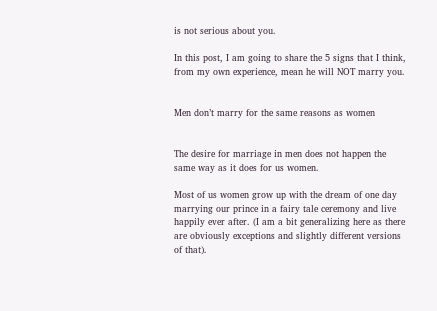is not serious about you.

In this post, I am going to share the 5 signs that I think, from my own experience, mean he will NOT marry you.


Men don’t marry for the same reasons as women


The desire for marriage in men does not happen the same way as it does for us women.

Most of us women grow up with the dream of one day marrying our prince in a fairy tale ceremony and live happily ever after. (I am a bit generalizing here as there are obviously exceptions and slightly different versions of that).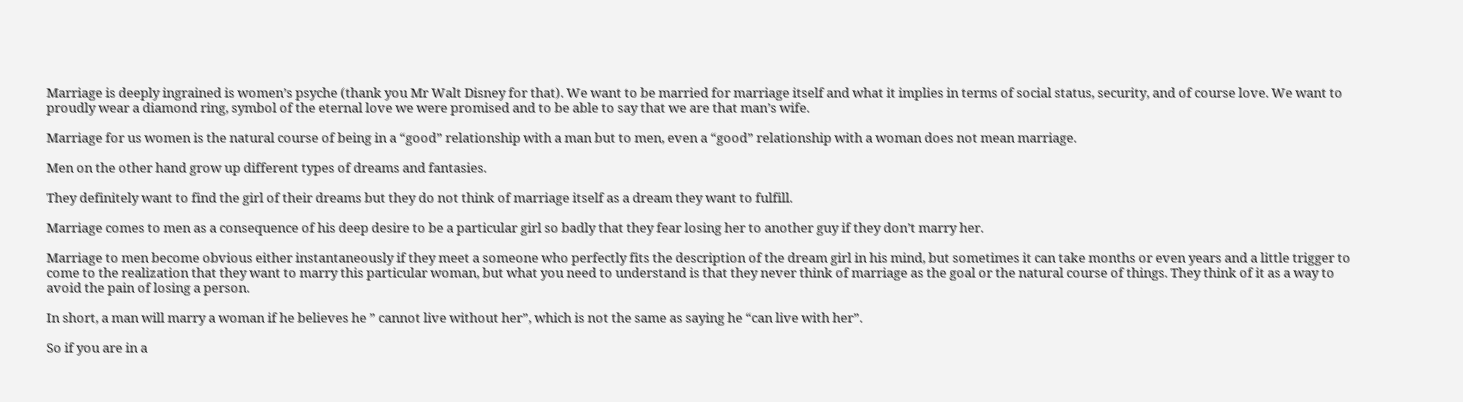Marriage is deeply ingrained is women’s psyche (thank you Mr Walt Disney for that). We want to be married for marriage itself and what it implies in terms of social status, security, and of course love. We want to proudly wear a diamond ring, symbol of the eternal love we were promised and to be able to say that we are that man’s wife.

Marriage for us women is the natural course of being in a “good” relationship with a man but to men, even a “good” relationship with a woman does not mean marriage.

Men on the other hand grow up different types of dreams and fantasies.

They definitely want to find the girl of their dreams but they do not think of marriage itself as a dream they want to fulfill.

Marriage comes to men as a consequence of his deep desire to be a particular girl so badly that they fear losing her to another guy if they don’t marry her.

Marriage to men become obvious either instantaneously if they meet a someone who perfectly fits the description of the dream girl in his mind, but sometimes it can take months or even years and a little trigger to come to the realization that they want to marry this particular woman, but what you need to understand is that they never think of marriage as the goal or the natural course of things. They think of it as a way to avoid the pain of losing a person.

In short, a man will marry a woman if he believes he ” cannot live without her”, which is not the same as saying he “can live with her”.

So if you are in a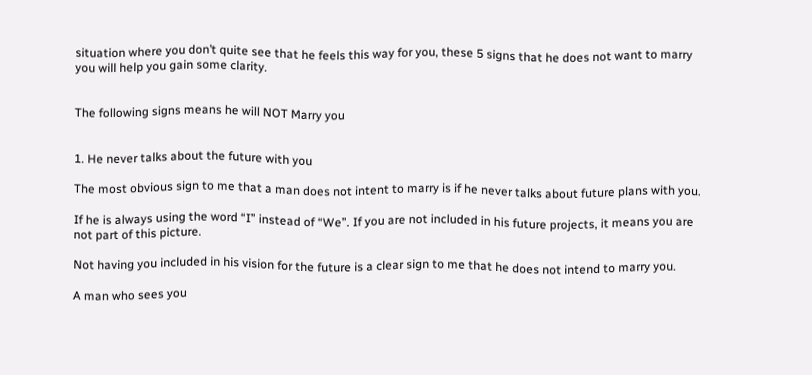situation where you don’t quite see that he feels this way for you, these 5 signs that he does not want to marry you will help you gain some clarity.


The following signs means he will NOT Marry you


1. He never talks about the future with you

The most obvious sign to me that a man does not intent to marry is if he never talks about future plans with you.

If he is always using the word “I” instead of “We”. If you are not included in his future projects, it means you are not part of this picture.

Not having you included in his vision for the future is a clear sign to me that he does not intend to marry you.

A man who sees you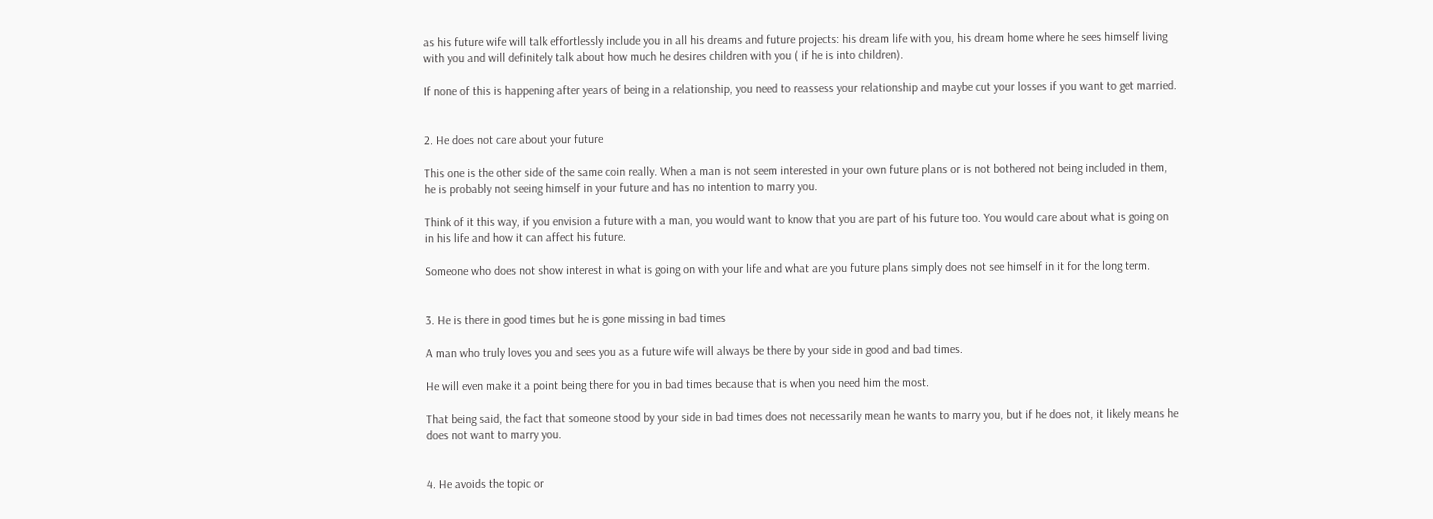as his future wife will talk effortlessly include you in all his dreams and future projects: his dream life with you, his dream home where he sees himself living with you and will definitely talk about how much he desires children with you ( if he is into children).

If none of this is happening after years of being in a relationship, you need to reassess your relationship and maybe cut your losses if you want to get married.


2. He does not care about your future

This one is the other side of the same coin really. When a man is not seem interested in your own future plans or is not bothered not being included in them, he is probably not seeing himself in your future and has no intention to marry you.

Think of it this way, if you envision a future with a man, you would want to know that you are part of his future too. You would care about what is going on in his life and how it can affect his future.

Someone who does not show interest in what is going on with your life and what are you future plans simply does not see himself in it for the long term.


3. He is there in good times but he is gone missing in bad times

A man who truly loves you and sees you as a future wife will always be there by your side in good and bad times.

He will even make it a point being there for you in bad times because that is when you need him the most.

That being said, the fact that someone stood by your side in bad times does not necessarily mean he wants to marry you, but if he does not, it likely means he does not want to marry you.


4. He avoids the topic or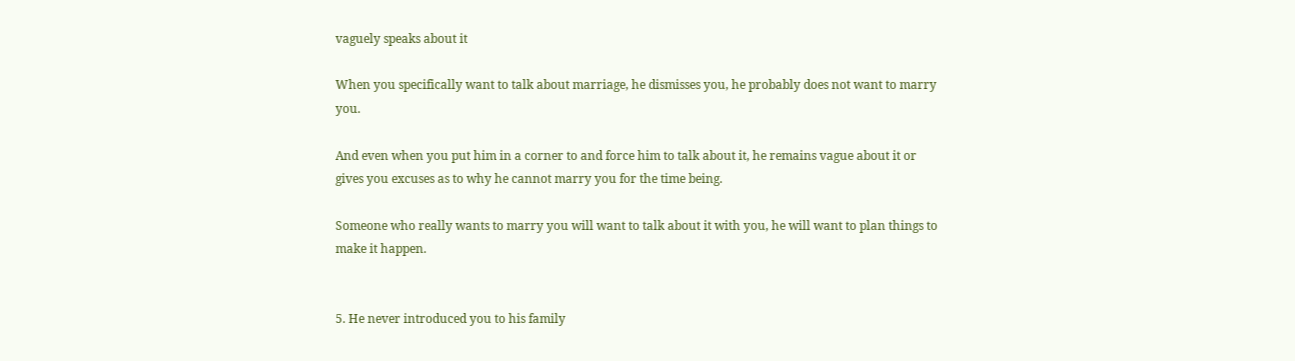vaguely speaks about it

When you specifically want to talk about marriage, he dismisses you, he probably does not want to marry you.

And even when you put him in a corner to and force him to talk about it, he remains vague about it or gives you excuses as to why he cannot marry you for the time being.

Someone who really wants to marry you will want to talk about it with you, he will want to plan things to make it happen.


5. He never introduced you to his family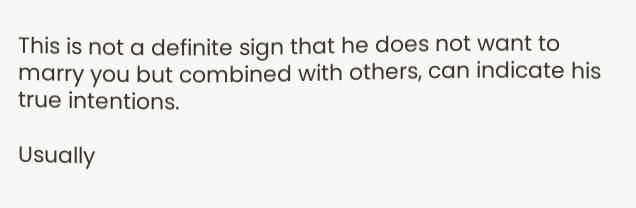This is not a definite sign that he does not want to marry you but combined with others, can indicate his true intentions.

Usually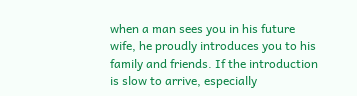when a man sees you in his future wife, he proudly introduces you to his family and friends. If the introduction is slow to arrive, especially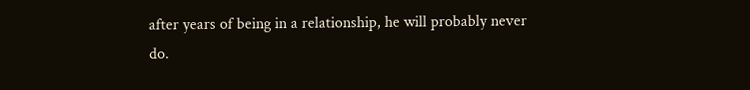after years of being in a relationship, he will probably never do.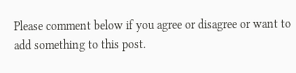Please comment below if you agree or disagree or want to add something to this post.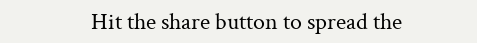Hit the share button to spread the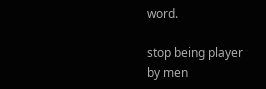word.

stop being player by men